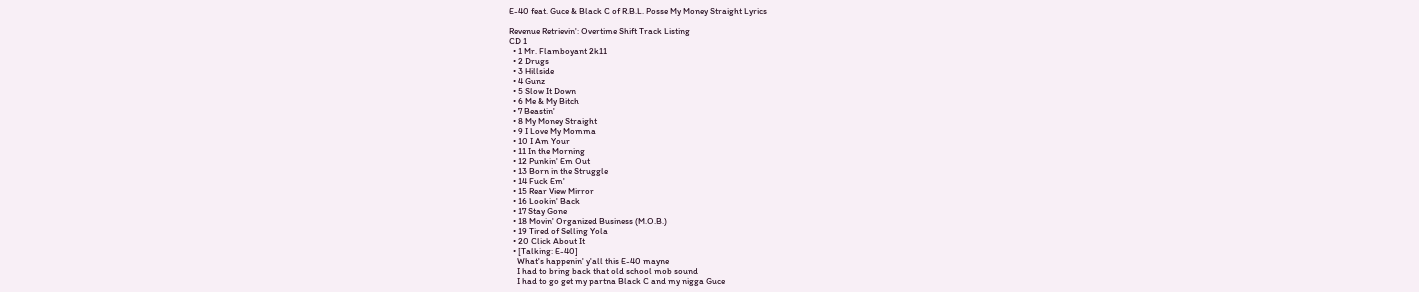E-40 feat. Guce & Black C of R.B.L. Posse My Money Straight Lyrics

Revenue Retrievin': Overtime Shift Track Listing
CD 1
  • 1 Mr. Flamboyant 2k11
  • 2 Drugs
  • 3 Hillside
  • 4 Gunz
  • 5 Slow It Down
  • 6 Me & My Bitch
  • 7 Beastin'
  • 8 My Money Straight
  • 9 I Love My Momma
  • 10 I Am Your
  • 11 In the Morning
  • 12 Punkin' Em Out
  • 13 Born in the Struggle
  • 14 Fuck Em'
  • 15 Rear View Mirror
  • 16 Lookin' Back
  • 17 Stay Gone
  • 18 Movin' Organized Business (M.O.B.)
  • 19 Tired of Selling Yola
  • 20 Click About It
  • [Talking: E-40]
    What's happenin' y'all this E-40 mayne
    I had to bring back that old school mob sound
    I had to go get my partna Black C and my nigga Guce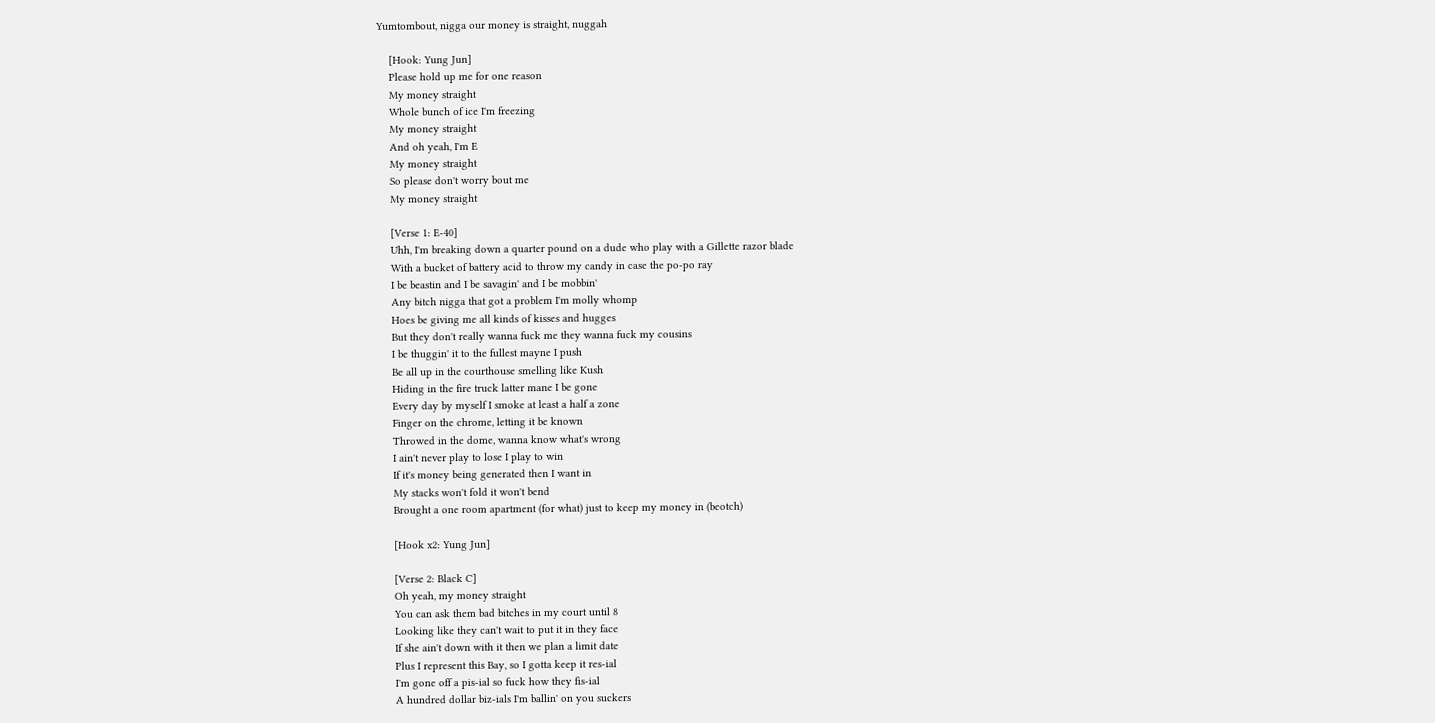Yumtombout, nigga our money is straight, nuggah

    [Hook: Yung Jun]
    Please hold up me for one reason
    My money straight
    Whole bunch of ice I'm freezing
    My money straight
    And oh yeah, I'm E
    My money straight
    So please don't worry bout me
    My money straight

    [Verse 1: E-40]
    Uhh, I'm breaking down a quarter pound on a dude who play with a Gillette razor blade
    With a bucket of battery acid to throw my candy in case the po-po ray
    I be beastin and I be savagin' and I be mobbin'
    Any bitch nigga that got a problem I'm molly whomp
    Hoes be giving me all kinds of kisses and hugges
    But they don't really wanna fuck me they wanna fuck my cousins
    I be thuggin' it to the fullest mayne I push
    Be all up in the courthouse smelling like Kush
    Hiding in the fire truck latter mane I be gone
    Every day by myself I smoke at least a half a zone
    Finger on the chrome, letting it be known
    Throwed in the dome, wanna know what's wrong
    I ain't never play to lose I play to win
    If it's money being generated then I want in
    My stacks won't fold it won't bend
    Brought a one room apartment (for what) just to keep my money in (beotch)

    [Hook x2: Yung Jun]

    [Verse 2: Black C]
    Oh yeah, my money straight
    You can ask them bad bitches in my court until 8
    Looking like they can't wait to put it in they face
    If she ain't down with it then we plan a limit date
    Plus I represent this Bay, so I gotta keep it res-ial
    I'm gone off a pis-ial so fuck how they fis-ial
    A hundred dollar biz-ials I'm ballin' on you suckers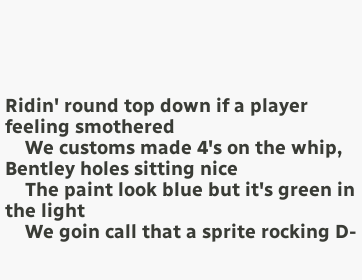Ridin' round top down if a player feeling smothered
    We customs made 4's on the whip, Bentley holes sitting nice
    The paint look blue but it's green in the light
    We goin call that a sprite rocking D-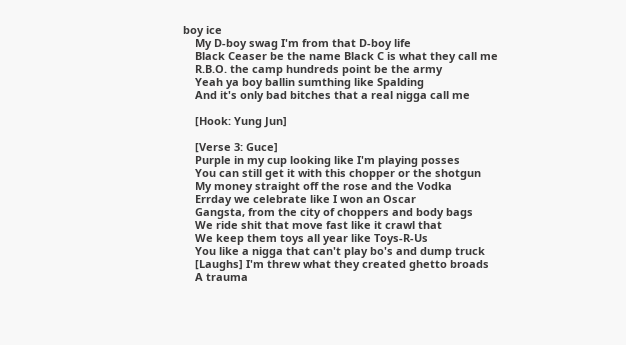boy ice
    My D-boy swag I'm from that D-boy life
    Black Ceaser be the name Black C is what they call me
    R.B.O. the camp hundreds point be the army
    Yeah ya boy ballin sumthing like Spalding
    And it's only bad bitches that a real nigga call me

    [Hook: Yung Jun]

    [Verse 3: Guce]
    Purple in my cup looking like I'm playing posses
    You can still get it with this chopper or the shotgun
    My money straight off the rose and the Vodka
    Errday we celebrate like I won an Oscar
    Gangsta, from the city of choppers and body bags
    We ride shit that move fast like it crawl that
    We keep them toys all year like Toys-R-Us
    You like a nigga that can't play bo's and dump truck
    [Laughs] I'm threw what they created ghetto broads
    A trauma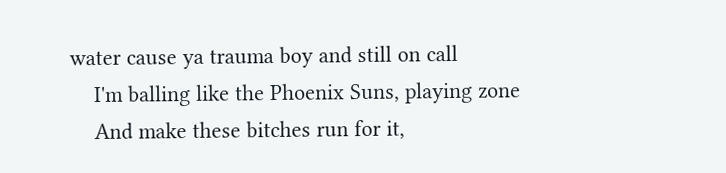water cause ya trauma boy and still on call
    I'm balling like the Phoenix Suns, playing zone
    And make these bitches run for it,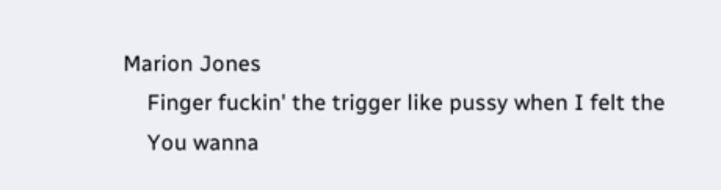Marion Jones
    Finger fuckin' the trigger like pussy when I felt the
    You wanna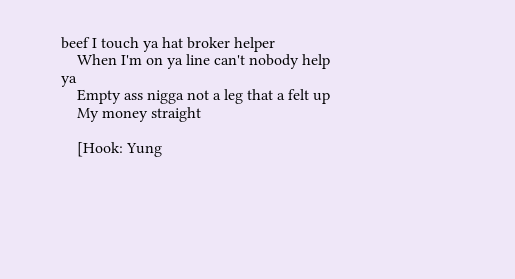beef I touch ya hat broker helper
    When I'm on ya line can't nobody help ya
    Empty ass nigga not a leg that a felt up
    My money straight

    [Hook: Yung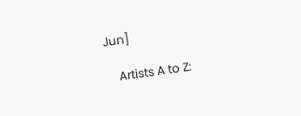Jun]

    Artists A to Z: